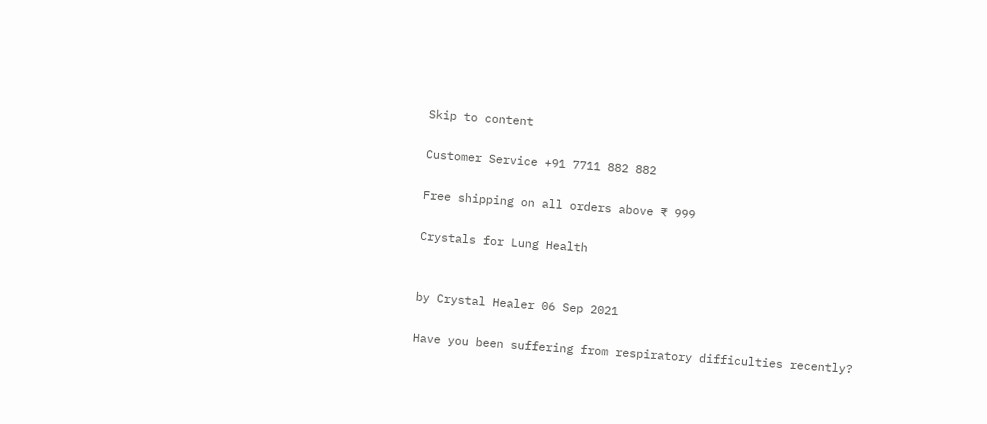Skip to content

Customer Service +91 7711 882 882

Free shipping on all orders above ₹ 999

Crystals for Lung Health


by Crystal Healer 06 Sep 2021

Have you been suffering from respiratory difficulties recently?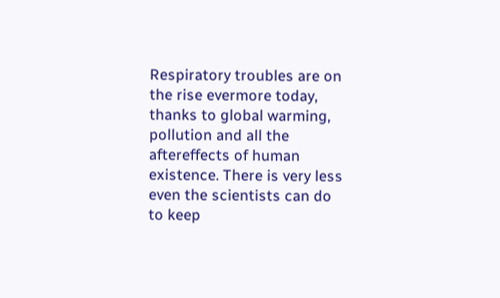Respiratory troubles are on the rise evermore today, thanks to global warming, pollution and all the aftereffects of human existence. There is very less even the scientists can do to keep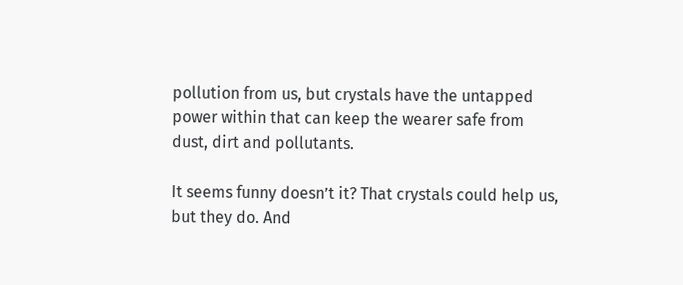pollution from us, but crystals have the untapped power within that can keep the wearer safe from dust, dirt and pollutants.

It seems funny doesn’t it? That crystals could help us, but they do. And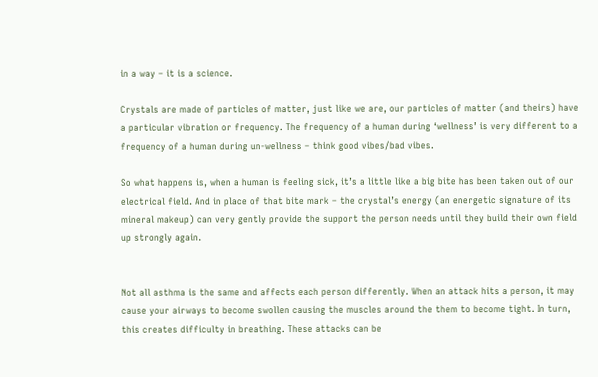in a way – it is a science.

Crystals are made of particles of matter, just like we are, our particles of matter (and theirs) have a particular vibration or frequency. The frequency of a human during ‘wellness’ is very different to a frequency of a human during un-wellness – think good vibes/bad vibes.

So what happens is, when a human is feeling sick, it’s a little like a big bite has been taken out of our electrical field. And in place of that bite mark – the crystal’s energy (an energetic signature of its mineral makeup) can very gently provide the support the person needs until they build their own field up strongly again.


Not all asthma is the same and affects each person differently. When an attack hits a person, it may cause your airways to become swollen causing the muscles around the them to become tight. In turn, this creates difficulty in breathing. These attacks can be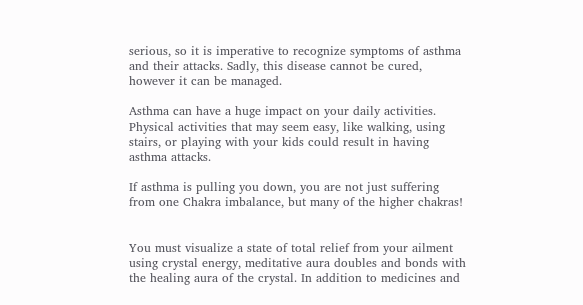serious, so it is imperative to recognize symptoms of asthma and their attacks. Sadly, this disease cannot be cured, however it can be managed.

Asthma can have a huge impact on your daily activities. Physical activities that may seem easy, like walking, using stairs, or playing with your kids could result in having asthma attacks.

If asthma is pulling you down, you are not just suffering from one Chakra imbalance, but many of the higher chakras!


You must visualize a state of total relief from your ailment using crystal energy, meditative aura doubles and bonds with the healing aura of the crystal. In addition to medicines and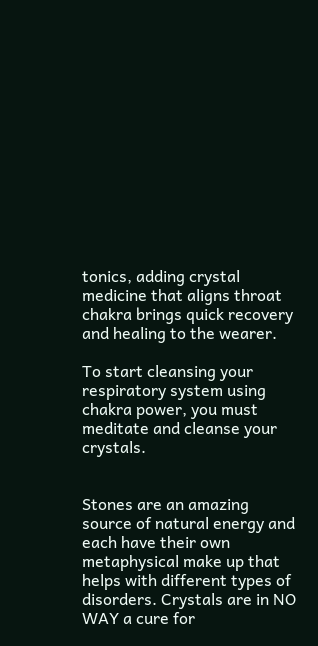tonics, adding crystal medicine that aligns throat chakra brings quick recovery and healing to the wearer.

To start cleansing your respiratory system using chakra power, you must meditate and cleanse your crystals.


Stones are an amazing source of natural energy and each have their own metaphysical make up that helps with different types of disorders. Crystals are in NO WAY a cure for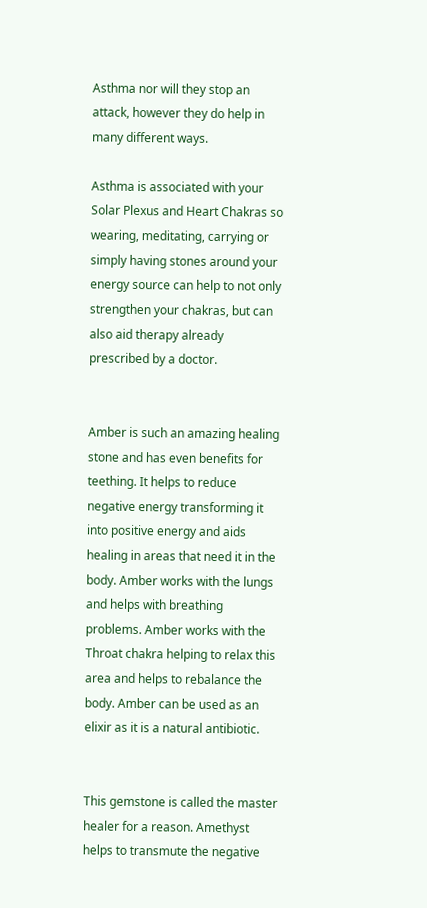Asthma nor will they stop an attack, however they do help in many different ways.

Asthma is associated with your Solar Plexus and Heart Chakras so wearing, meditating, carrying or simply having stones around your energy source can help to not only strengthen your chakras, but can also aid therapy already prescribed by a doctor.


Amber is such an amazing healing stone and has even benefits for teething. It helps to reduce negative energy transforming it into positive energy and aids healing in areas that need it in the body. Amber works with the lungs and helps with breathing problems. Amber works with the Throat chakra helping to relax this area and helps to rebalance the body. Amber can be used as an elixir as it is a natural antibiotic.


This gemstone is called the master healer for a reason. Amethyst helps to transmute the negative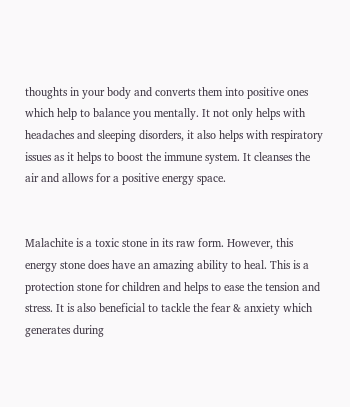thoughts in your body and converts them into positive ones which help to balance you mentally. It not only helps with headaches and sleeping disorders, it also helps with respiratory issues as it helps to boost the immune system. It cleanses the air and allows for a positive energy space.


Malachite is a toxic stone in its raw form. However, this energy stone does have an amazing ability to heal. This is a protection stone for children and helps to ease the tension and stress. It is also beneficial to tackle the fear & anxiety which generates during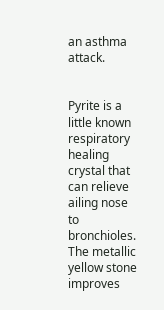an asthma attack.


Pyrite is a little known respiratory healing crystal that can relieve ailing nose to bronchioles. The metallic yellow stone improves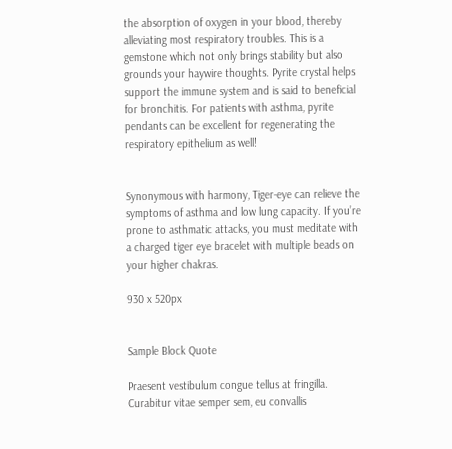the absorption of oxygen in your blood, thereby alleviating most respiratory troubles. This is a gemstone which not only brings stability but also grounds your haywire thoughts. Pyrite crystal helps support the immune system and is said to beneficial for bronchitis. For patients with asthma, pyrite pendants can be excellent for regenerating the respiratory epithelium as well!


Synonymous with harmony, Tiger-eye can relieve the symptoms of asthma and low lung capacity. If you’re prone to asthmatic attacks, you must meditate with a charged tiger eye bracelet with multiple beads on your higher chakras.

930 x 520px


Sample Block Quote

Praesent vestibulum congue tellus at fringilla. Curabitur vitae semper sem, eu convallis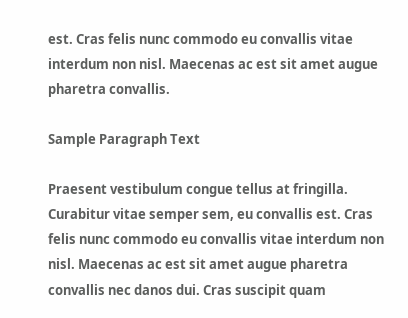est. Cras felis nunc commodo eu convallis vitae interdum non nisl. Maecenas ac est sit amet augue pharetra convallis.

Sample Paragraph Text

Praesent vestibulum congue tellus at fringilla. Curabitur vitae semper sem, eu convallis est. Cras felis nunc commodo eu convallis vitae interdum non nisl. Maecenas ac est sit amet augue pharetra convallis nec danos dui. Cras suscipit quam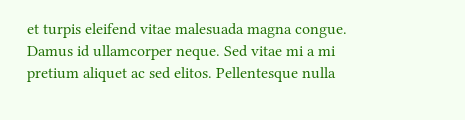et turpis eleifend vitae malesuada magna congue. Damus id ullamcorper neque. Sed vitae mi a mi pretium aliquet ac sed elitos. Pellentesque nulla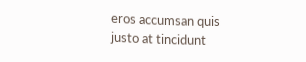eros accumsan quis justo at tincidunt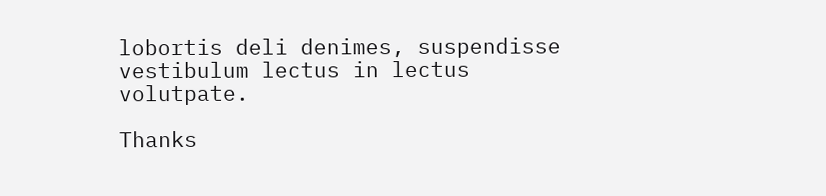lobortis deli denimes, suspendisse vestibulum lectus in lectus volutpate.

Thanks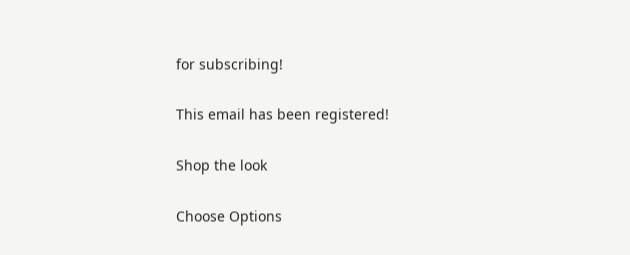for subscribing!

This email has been registered!

Shop the look

Choose Options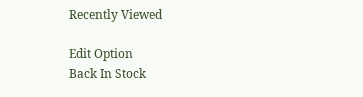Recently Viewed

Edit Option
Back In Stock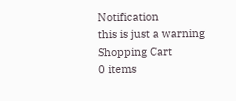Notification
this is just a warning
Shopping Cart
0 items